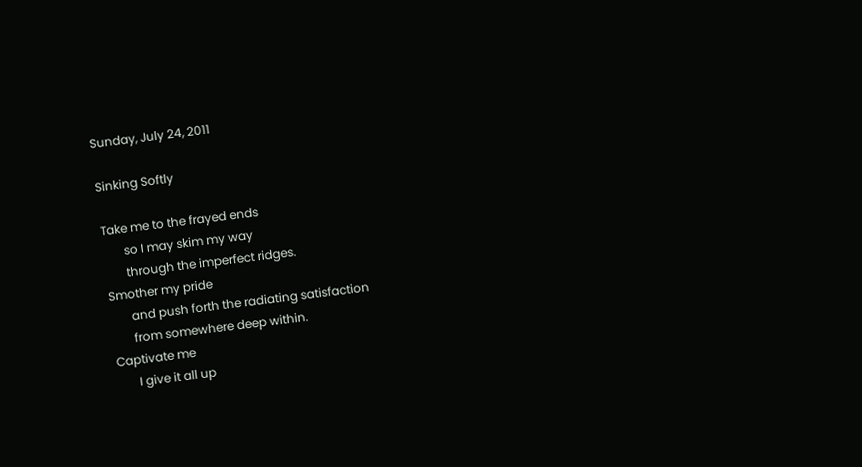Sunday, July 24, 2011

Sinking Softly

Take me to the frayed ends
       so I may skim my way
       through the imperfect ridges.
Smother my pride
       and push forth the radiating satisfaction
       from somewhere deep within.
Captivate me
       I give it all up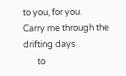to you, for you.
Carry me through the drifting days
       to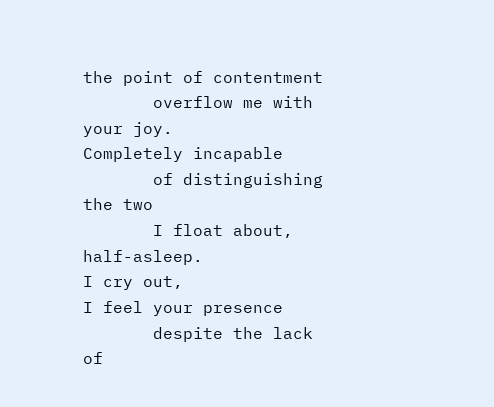the point of contentment
       overflow me with your joy.
Completely incapable
       of distinguishing the two
       I float about, half-asleep.
I cry out,
I feel your presence
       despite the lack of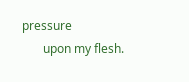pressure
       upon my flesh.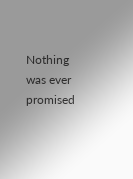Nothing was ever promised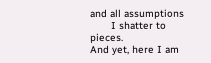and all assumptions
       I shatter to pieces.
And yet, here I am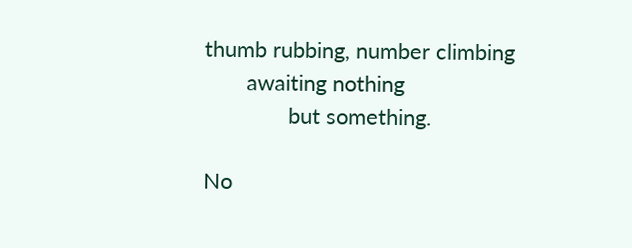thumb rubbing, number climbing
       awaiting nothing
              but something.

No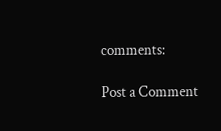comments:

Post a Comment